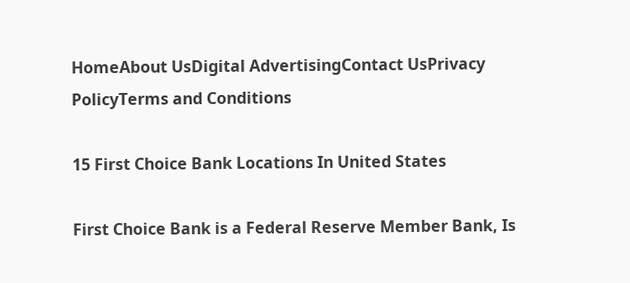HomeAbout UsDigital AdvertisingContact UsPrivacy PolicyTerms and Conditions

15 First Choice Bank Locations In United States

First Choice Bank is a Federal Reserve Member Bank, Is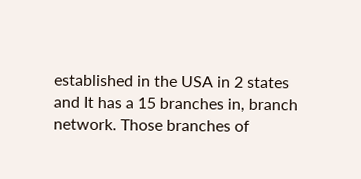established in the USA in 2 states and It has a 15 branches in, branch network. Those branches of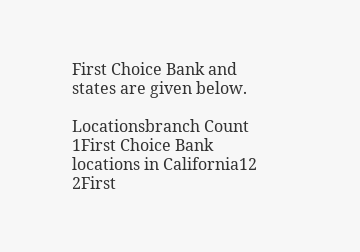First Choice Bank and states are given below.

Locationsbranch Count
1First Choice Bank locations in California12
2First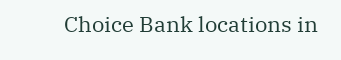Choice Bank locations in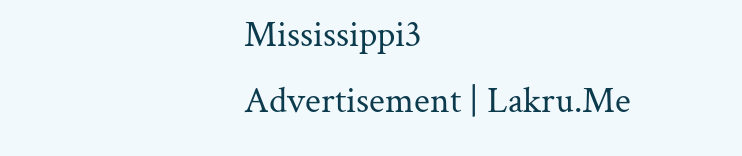Mississippi3
Advertisement | Lakru.Me